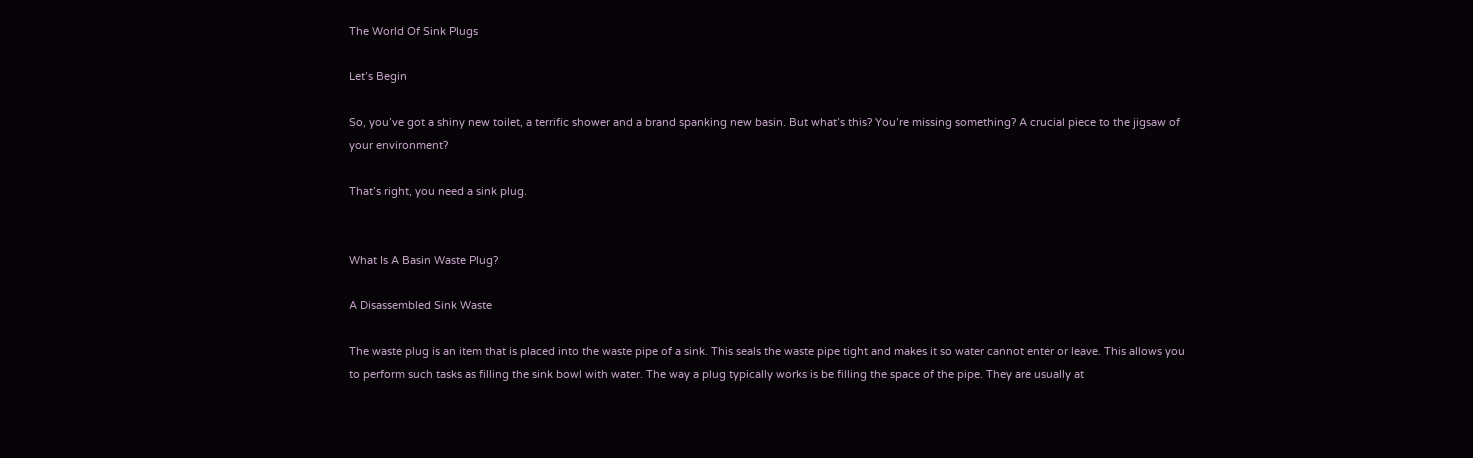The World Of Sink Plugs

Let’s Begin

So, you’ve got a shiny new toilet, a terrific shower and a brand spanking new basin. But what’s this? You’re missing something? A crucial piece to the jigsaw of your environment?

That’s right, you need a sink plug.


What Is A Basin Waste Plug?

A Disassembled Sink Waste

The waste plug is an item that is placed into the waste pipe of a sink. This seals the waste pipe tight and makes it so water cannot enter or leave. This allows you to perform such tasks as filling the sink bowl with water. The way a plug typically works is be filling the space of the pipe. They are usually at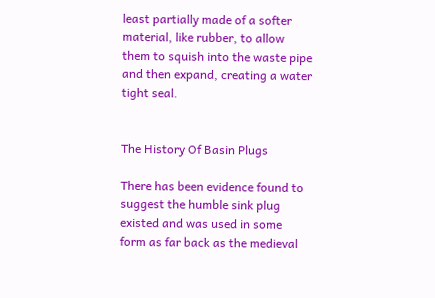least partially made of a softer material, like rubber, to allow them to squish into the waste pipe and then expand, creating a water tight seal.


The History Of Basin Plugs

There has been evidence found to suggest the humble sink plug existed and was used in some form as far back as the medieval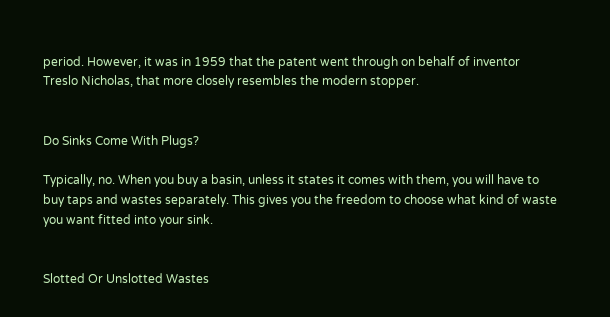period. However, it was in 1959 that the patent went through on behalf of inventor Treslo Nicholas, that more closely resembles the modern stopper.


Do Sinks Come With Plugs?

Typically, no. When you buy a basin, unless it states it comes with them, you will have to buy taps and wastes separately. This gives you the freedom to choose what kind of waste you want fitted into your sink.


Slotted Or Unslotted Wastes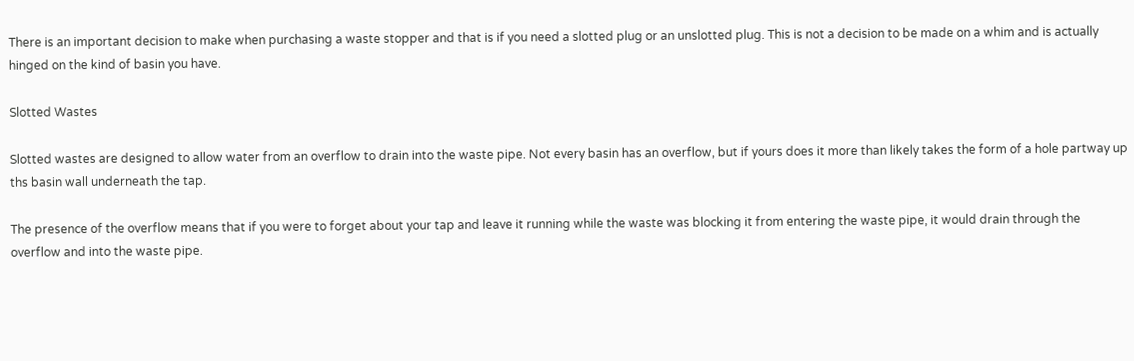There is an important decision to make when purchasing a waste stopper and that is if you need a slotted plug or an unslotted plug. This is not a decision to be made on a whim and is actually hinged on the kind of basin you have.

Slotted Wastes

Slotted wastes are designed to allow water from an overflow to drain into the waste pipe. Not every basin has an overflow, but if yours does it more than likely takes the form of a hole partway up ths basin wall underneath the tap.

The presence of the overflow means that if you were to forget about your tap and leave it running while the waste was blocking it from entering the waste pipe, it would drain through the overflow and into the waste pipe.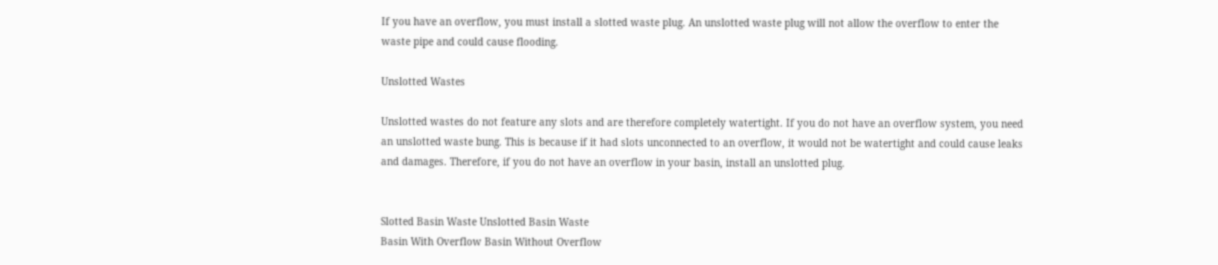If you have an overflow, you must install a slotted waste plug. An unslotted waste plug will not allow the overflow to enter the waste pipe and could cause flooding.

Unslotted Wastes

Unslotted wastes do not feature any slots and are therefore completely watertight. If you do not have an overflow system, you need an unslotted waste bung. This is because if it had slots unconnected to an overflow, it would not be watertight and could cause leaks and damages. Therefore, if you do not have an overflow in your basin, install an unslotted plug.


Slotted Basin Waste Unslotted Basin Waste
Basin With Overflow Basin Without Overflow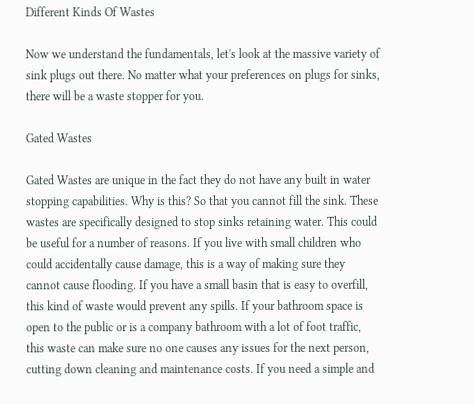Different Kinds Of Wastes

Now we understand the fundamentals, let's look at the massive variety of sink plugs out there. No matter what your preferences on plugs for sinks, there will be a waste stopper for you.

Gated Wastes

Gated Wastes are unique in the fact they do not have any built in water stopping capabilities. Why is this? So that you cannot fill the sink. These wastes are specifically designed to stop sinks retaining water. This could be useful for a number of reasons. If you live with small children who could accidentally cause damage, this is a way of making sure they cannot cause flooding. If you have a small basin that is easy to overfill, this kind of waste would prevent any spills. If your bathroom space is open to the public or is a company bathroom with a lot of foot traffic, this waste can make sure no one causes any issues for the next person, cutting down cleaning and maintenance costs. If you need a simple and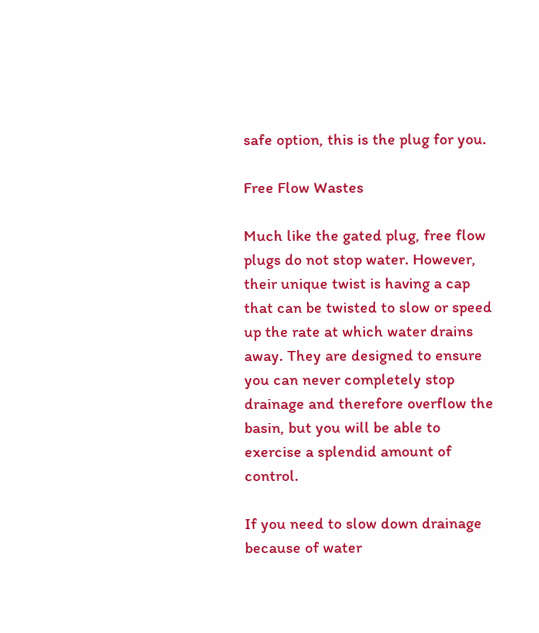safe option, this is the plug for you.

Free Flow Wastes

Much like the gated plug, free flow plugs do not stop water. However, their unique twist is having a cap that can be twisted to slow or speed up the rate at which water drains away. They are designed to ensure you can never completely stop drainage and therefore overflow the basin, but you will be able to exercise a splendid amount of control.

If you need to slow down drainage because of water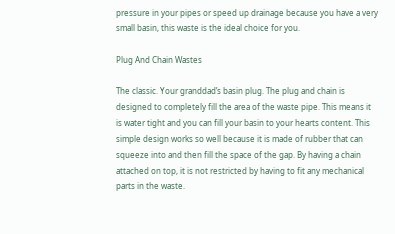pressure in your pipes or speed up drainage because you have a very small basin, this waste is the ideal choice for you.

Plug And Chain Wastes

The classic. Your granddad’s basin plug. The plug and chain is designed to completely fill the area of the waste pipe. This means it is water tight and you can fill your basin to your hearts content. This simple design works so well because it is made of rubber that can squeeze into and then fill the space of the gap. By having a chain attached on top, it is not restricted by having to fit any mechanical parts in the waste.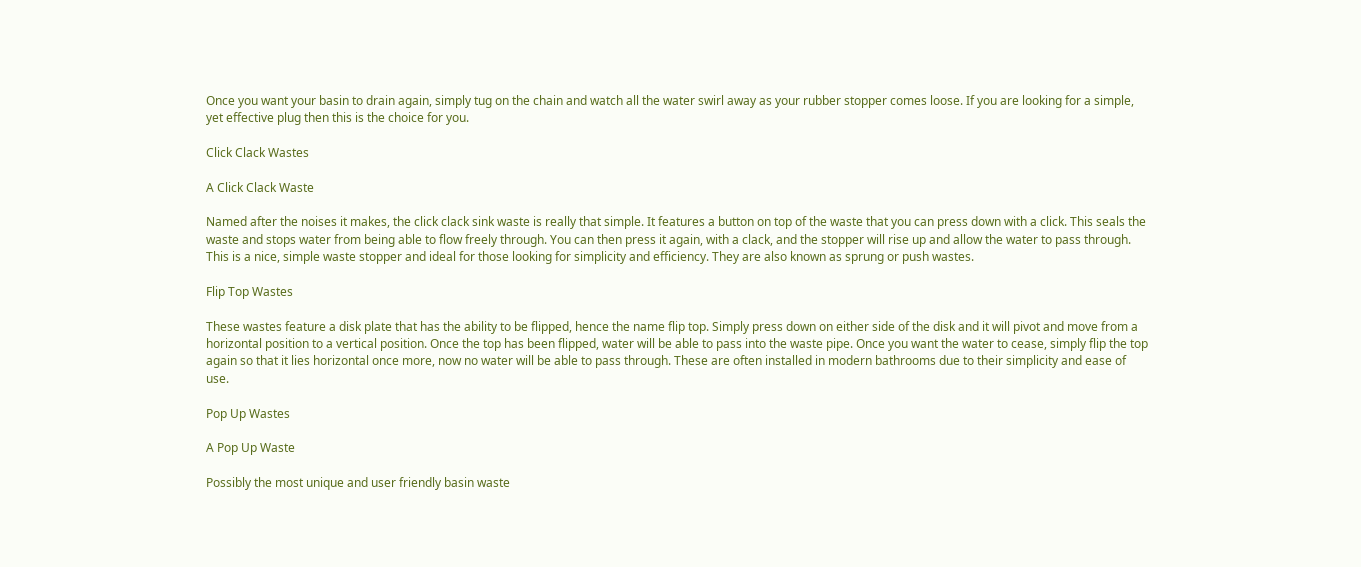Once you want your basin to drain again, simply tug on the chain and watch all the water swirl away as your rubber stopper comes loose. If you are looking for a simple, yet effective plug then this is the choice for you.

Click Clack Wastes

A Click Clack Waste

Named after the noises it makes, the click clack sink waste is really that simple. It features a button on top of the waste that you can press down with a click. This seals the waste and stops water from being able to flow freely through. You can then press it again, with a clack, and the stopper will rise up and allow the water to pass through. This is a nice, simple waste stopper and ideal for those looking for simplicity and efficiency. They are also known as sprung or push wastes.

Flip Top Wastes

These wastes feature a disk plate that has the ability to be flipped, hence the name flip top. Simply press down on either side of the disk and it will pivot and move from a horizontal position to a vertical position. Once the top has been flipped, water will be able to pass into the waste pipe. Once you want the water to cease, simply flip the top again so that it lies horizontal once more, now no water will be able to pass through. These are often installed in modern bathrooms due to their simplicity and ease of use.

Pop Up Wastes

A Pop Up Waste

Possibly the most unique and user friendly basin waste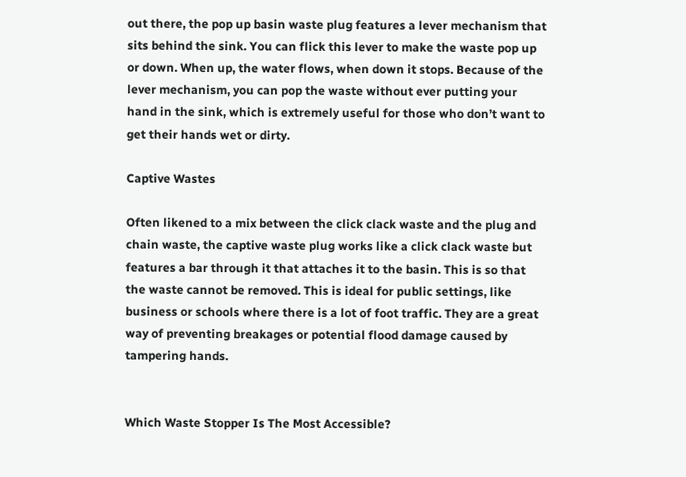out there, the pop up basin waste plug features a lever mechanism that sits behind the sink. You can flick this lever to make the waste pop up or down. When up, the water flows, when down it stops. Because of the lever mechanism, you can pop the waste without ever putting your hand in the sink, which is extremely useful for those who don’t want to get their hands wet or dirty.

Captive Wastes

Often likened to a mix between the click clack waste and the plug and chain waste, the captive waste plug works like a click clack waste but features a bar through it that attaches it to the basin. This is so that the waste cannot be removed. This is ideal for public settings, like business or schools where there is a lot of foot traffic. They are a great way of preventing breakages or potential flood damage caused by tampering hands.


Which Waste Stopper Is The Most Accessible?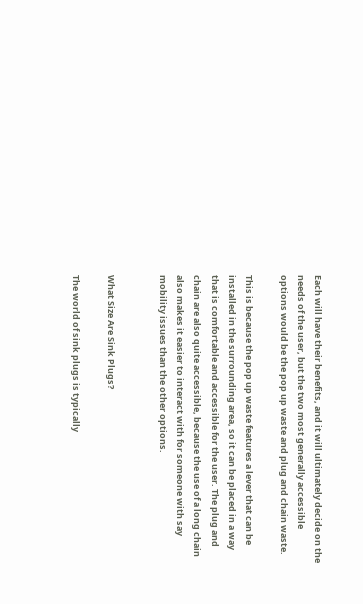Each will have their benefits, and it will ultimately decide on the needs of the user, but the two most generally accessible options would be the pop up waste and plug and chain waste.

This is because the pop up waste features a lever that can be installed in the surrounding area, so it can be placed in a way that is comfortable and accessible for the user. The plug and chain are also quite accessible, because the use of a long chain also makes it easier to interact with for someone with say mobility issues than the other options.


What Size Are Sink Plugs?

The world of sink plugs is typically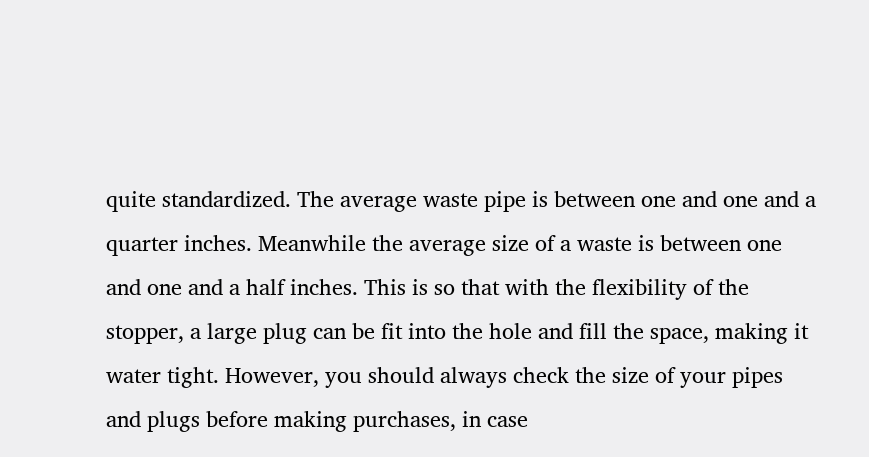quite standardized. The average waste pipe is between one and one and a quarter inches. Meanwhile the average size of a waste is between one and one and a half inches. This is so that with the flexibility of the stopper, a large plug can be fit into the hole and fill the space, making it water tight. However, you should always check the size of your pipes and plugs before making purchases, in case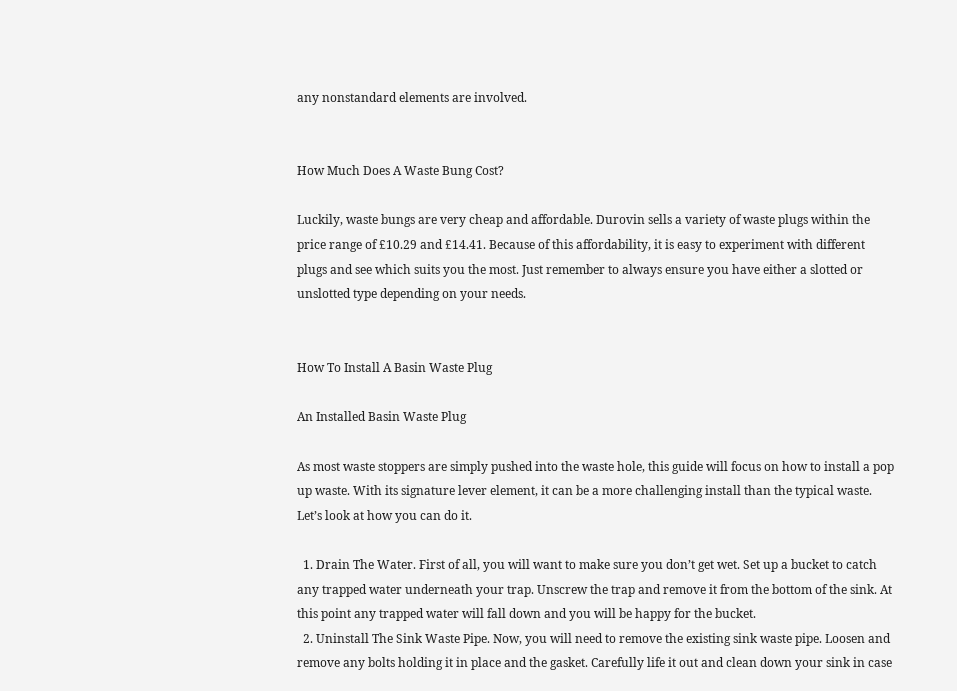any nonstandard elements are involved.


How Much Does A Waste Bung Cost?

Luckily, waste bungs are very cheap and affordable. Durovin sells a variety of waste plugs within the price range of £10.29 and £14.41. Because of this affordability, it is easy to experiment with different plugs and see which suits you the most. Just remember to always ensure you have either a slotted or unslotted type depending on your needs.


How To Install A Basin Waste Plug

An Installed Basin Waste Plug

As most waste stoppers are simply pushed into the waste hole, this guide will focus on how to install a pop up waste. With its signature lever element, it can be a more challenging install than the typical waste. Let’s look at how you can do it.

  1. Drain The Water. First of all, you will want to make sure you don’t get wet. Set up a bucket to catch any trapped water underneath your trap. Unscrew the trap and remove it from the bottom of the sink. At this point any trapped water will fall down and you will be happy for the bucket.
  2. Uninstall The Sink Waste Pipe. Now, you will need to remove the existing sink waste pipe. Loosen and remove any bolts holding it in place and the gasket. Carefully life it out and clean down your sink in case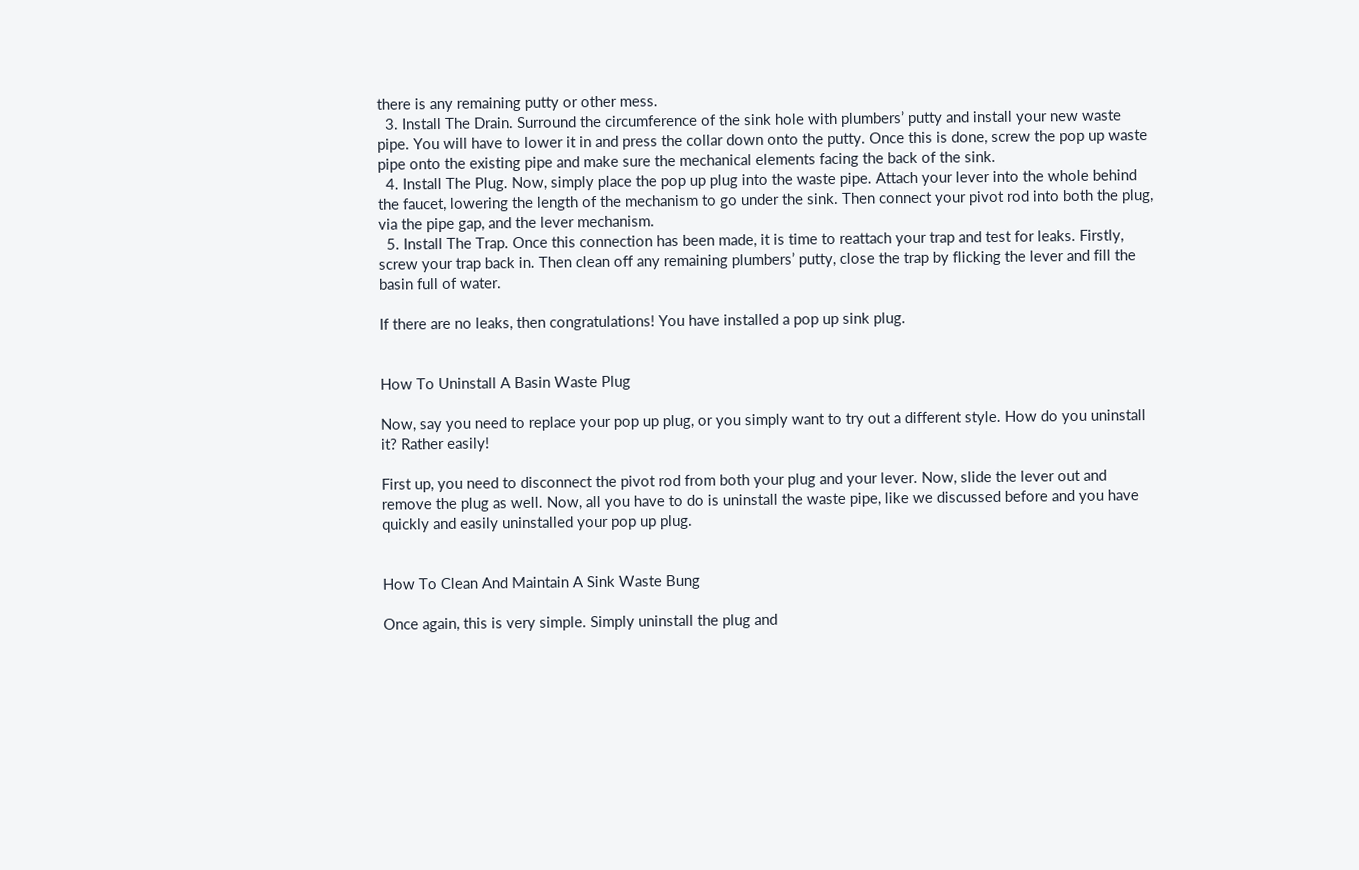there is any remaining putty or other mess.
  3. Install The Drain. Surround the circumference of the sink hole with plumbers’ putty and install your new waste pipe. You will have to lower it in and press the collar down onto the putty. Once this is done, screw the pop up waste pipe onto the existing pipe and make sure the mechanical elements facing the back of the sink.
  4. Install The Plug. Now, simply place the pop up plug into the waste pipe. Attach your lever into the whole behind the faucet, lowering the length of the mechanism to go under the sink. Then connect your pivot rod into both the plug, via the pipe gap, and the lever mechanism.
  5. Install The Trap. Once this connection has been made, it is time to reattach your trap and test for leaks. Firstly, screw your trap back in. Then clean off any remaining plumbers’ putty, close the trap by flicking the lever and fill the basin full of water.

If there are no leaks, then congratulations! You have installed a pop up sink plug.


How To Uninstall A Basin Waste Plug

Now, say you need to replace your pop up plug, or you simply want to try out a different style. How do you uninstall it? Rather easily!

First up, you need to disconnect the pivot rod from both your plug and your lever. Now, slide the lever out and remove the plug as well. Now, all you have to do is uninstall the waste pipe, like we discussed before and you have quickly and easily uninstalled your pop up plug.


How To Clean And Maintain A Sink Waste Bung

Once again, this is very simple. Simply uninstall the plug and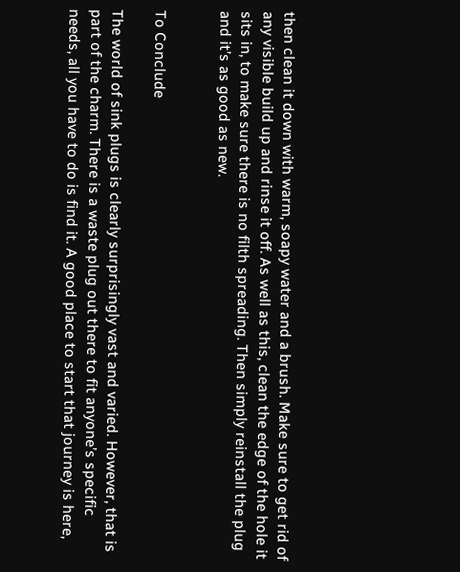then clean it down with warm, soapy water and a brush. Make sure to get rid of any visible build up and rinse it off. As well as this, clean the edge of the hole it sits in, to make sure there is no filth spreading. Then simply reinstall the plug and it’s as good as new.


To Conclude

The world of sink plugs is clearly surprisingly vast and varied. However, that is part of the charm. There is a waste plug out there to fit anyone’s specific needs, all you have to do is find it. A good place to start that journey is here,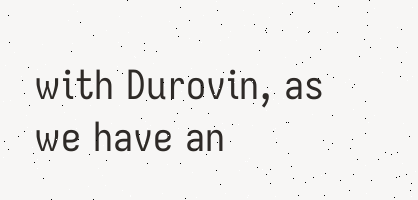with Durovin, as we have an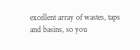excellent array of wastes, taps and basins, so you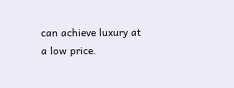can achieve luxury at a low price.